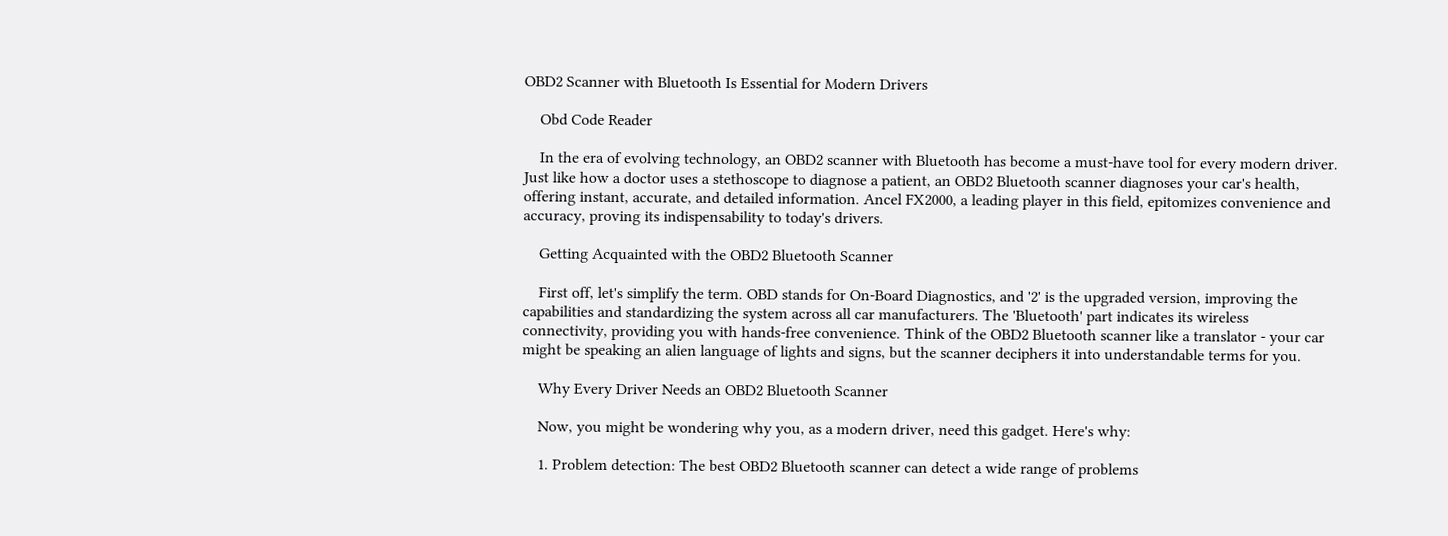OBD2 Scanner with Bluetooth Is Essential for Modern Drivers

    Obd Code Reader

    In the era of evolving technology, an OBD2 scanner with Bluetooth has become a must-have tool for every modern driver. Just like how a doctor uses a stethoscope to diagnose a patient, an OBD2 Bluetooth scanner diagnoses your car's health, offering instant, accurate, and detailed information. Ancel FX2000, a leading player in this field, epitomizes convenience and accuracy, proving its indispensability to today's drivers.

    Getting Acquainted with the OBD2 Bluetooth Scanner

    First off, let's simplify the term. OBD stands for On-Board Diagnostics, and '2' is the upgraded version, improving the capabilities and standardizing the system across all car manufacturers. The 'Bluetooth' part indicates its wireless connectivity, providing you with hands-free convenience. Think of the OBD2 Bluetooth scanner like a translator - your car might be speaking an alien language of lights and signs, but the scanner deciphers it into understandable terms for you.

    Why Every Driver Needs an OBD2 Bluetooth Scanner

    Now, you might be wondering why you, as a modern driver, need this gadget. Here's why:

    1. Problem detection: The best OBD2 Bluetooth scanner can detect a wide range of problems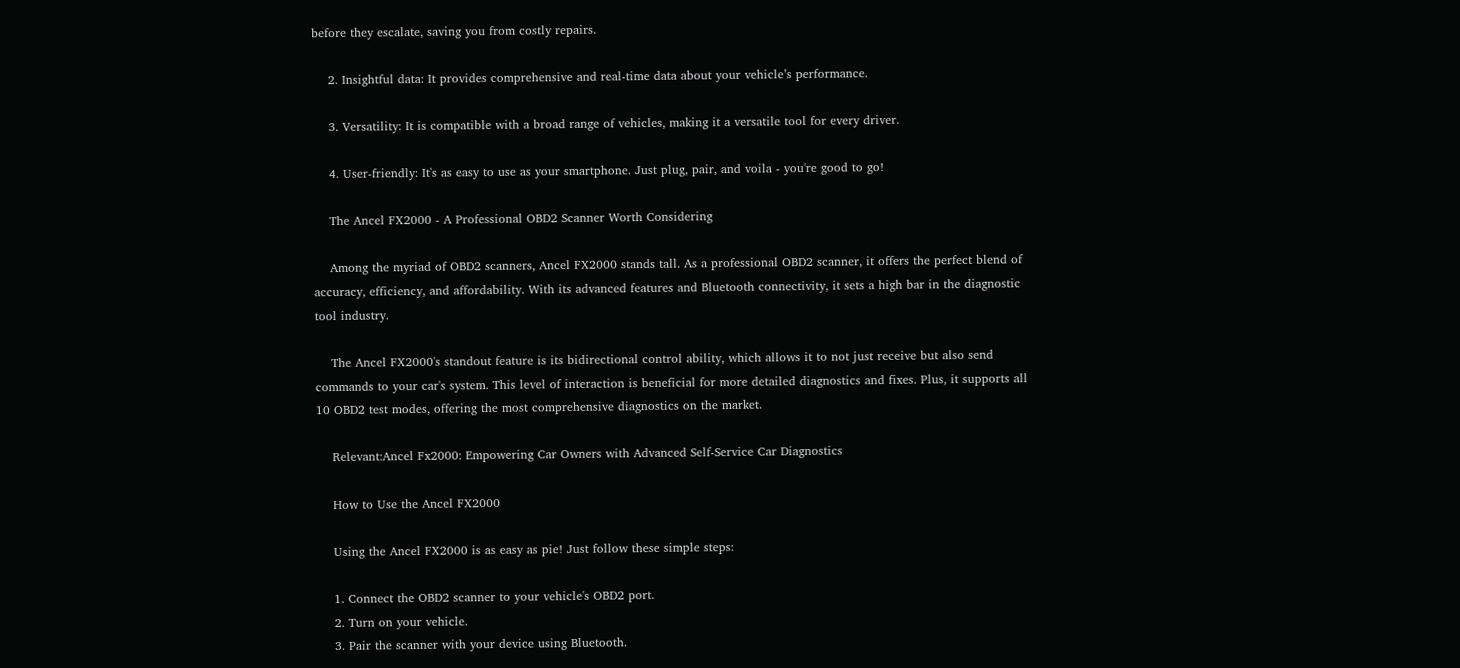before they escalate, saving you from costly repairs.

    2. Insightful data: It provides comprehensive and real-time data about your vehicle’s performance.

    3. Versatility: It is compatible with a broad range of vehicles, making it a versatile tool for every driver.

    4. User-friendly: It's as easy to use as your smartphone. Just plug, pair, and voila - you're good to go!

    The Ancel FX2000 - A Professional OBD2 Scanner Worth Considering

    Among the myriad of OBD2 scanners, Ancel FX2000 stands tall. As a professional OBD2 scanner, it offers the perfect blend of accuracy, efficiency, and affordability. With its advanced features and Bluetooth connectivity, it sets a high bar in the diagnostic tool industry.

    The Ancel FX2000's standout feature is its bidirectional control ability, which allows it to not just receive but also send commands to your car's system. This level of interaction is beneficial for more detailed diagnostics and fixes. Plus, it supports all 10 OBD2 test modes, offering the most comprehensive diagnostics on the market.

    Relevant:Ancel Fx2000: Empowering Car Owners with Advanced Self-Service Car Diagnostics

    How to Use the Ancel FX2000

    Using the Ancel FX2000 is as easy as pie! Just follow these simple steps:

    1. Connect the OBD2 scanner to your vehicle's OBD2 port.
    2. Turn on your vehicle.
    3. Pair the scanner with your device using Bluetooth.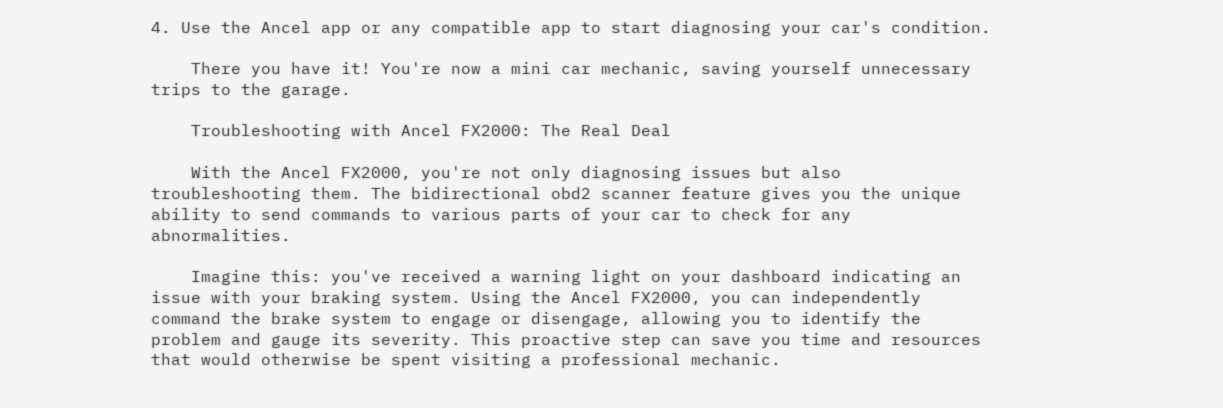4. Use the Ancel app or any compatible app to start diagnosing your car's condition.

    There you have it! You're now a mini car mechanic, saving yourself unnecessary trips to the garage.

    Troubleshooting with Ancel FX2000: The Real Deal

    With the Ancel FX2000, you're not only diagnosing issues but also troubleshooting them. The bidirectional obd2 scanner feature gives you the unique ability to send commands to various parts of your car to check for any abnormalities.

    Imagine this: you've received a warning light on your dashboard indicating an issue with your braking system. Using the Ancel FX2000, you can independently command the brake system to engage or disengage, allowing you to identify the problem and gauge its severity. This proactive step can save you time and resources that would otherwise be spent visiting a professional mechanic.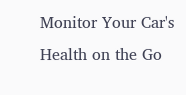Monitor Your Car's Health on the Go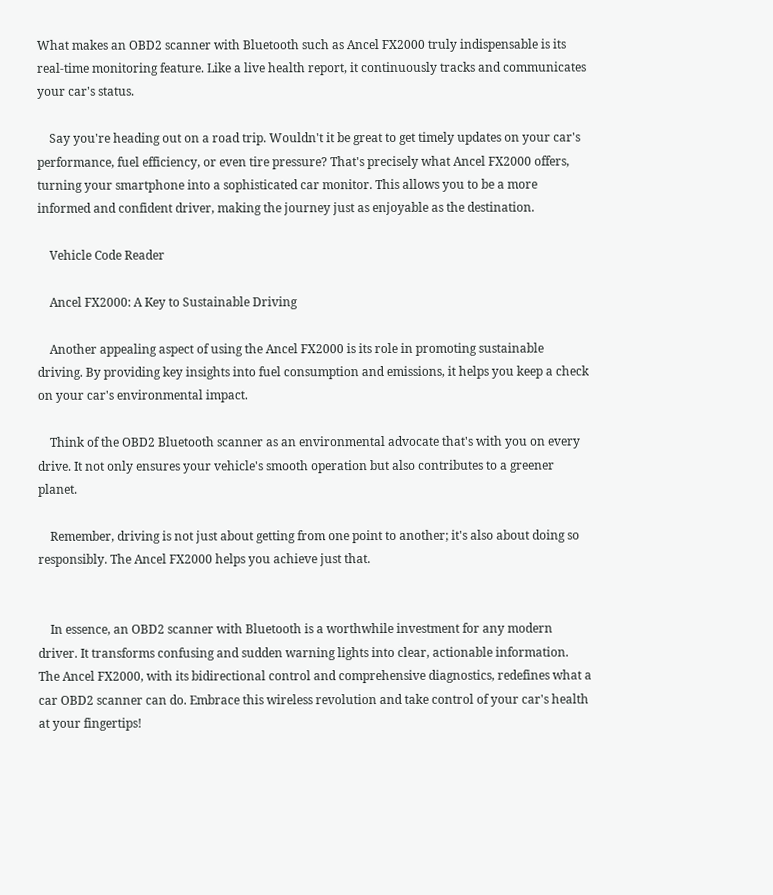What makes an OBD2 scanner with Bluetooth such as Ancel FX2000 truly indispensable is its real-time monitoring feature. Like a live health report, it continuously tracks and communicates your car's status.

    Say you're heading out on a road trip. Wouldn't it be great to get timely updates on your car's performance, fuel efficiency, or even tire pressure? That's precisely what Ancel FX2000 offers, turning your smartphone into a sophisticated car monitor. This allows you to be a more informed and confident driver, making the journey just as enjoyable as the destination.

    Vehicle Code Reader

    Ancel FX2000: A Key to Sustainable Driving

    Another appealing aspect of using the Ancel FX2000 is its role in promoting sustainable driving. By providing key insights into fuel consumption and emissions, it helps you keep a check on your car's environmental impact.

    Think of the OBD2 Bluetooth scanner as an environmental advocate that's with you on every drive. It not only ensures your vehicle's smooth operation but also contributes to a greener planet.

    Remember, driving is not just about getting from one point to another; it's also about doing so responsibly. The Ancel FX2000 helps you achieve just that.


    In essence, an OBD2 scanner with Bluetooth is a worthwhile investment for any modern driver. It transforms confusing and sudden warning lights into clear, actionable information. The Ancel FX2000, with its bidirectional control and comprehensive diagnostics, redefines what a car OBD2 scanner can do. Embrace this wireless revolution and take control of your car's health at your fingertips!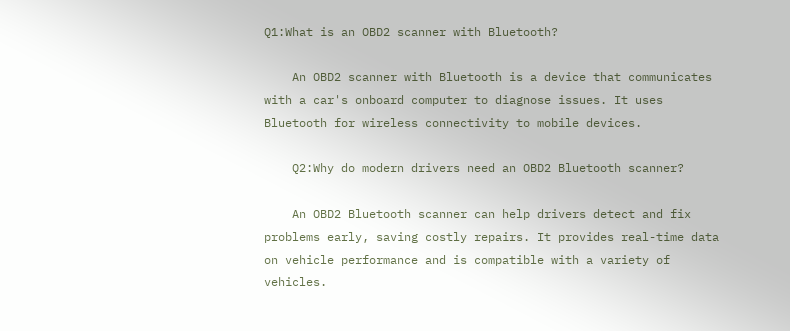Q1:What is an OBD2 scanner with Bluetooth?

    An OBD2 scanner with Bluetooth is a device that communicates with a car's onboard computer to diagnose issues. It uses Bluetooth for wireless connectivity to mobile devices.

    Q2:Why do modern drivers need an OBD2 Bluetooth scanner?

    An OBD2 Bluetooth scanner can help drivers detect and fix problems early, saving costly repairs. It provides real-time data on vehicle performance and is compatible with a variety of vehicles.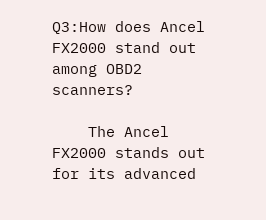Q3:How does Ancel FX2000 stand out among OBD2 scanners?

    The Ancel FX2000 stands out for its advanced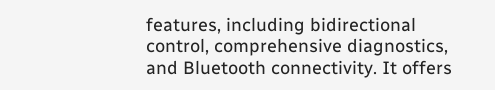features, including bidirectional control, comprehensive diagnostics, and Bluetooth connectivity. It offers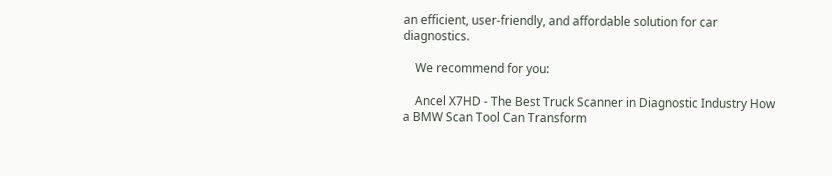an efficient, user-friendly, and affordable solution for car diagnostics.

    We recommend for you:

    Ancel X7HD - The Best Truck Scanner in Diagnostic Industry How a BMW Scan Tool Can Transform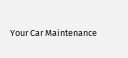Your Car Maintenance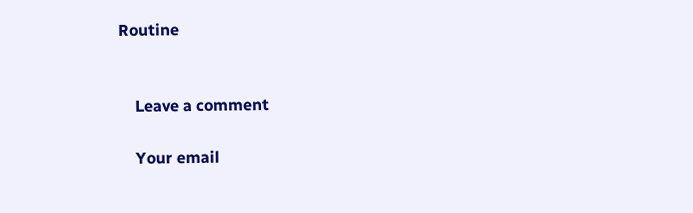Routine


    Leave a comment

    Your email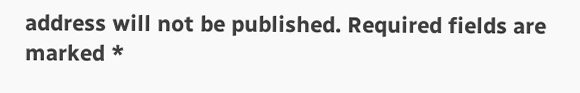address will not be published. Required fields are marked *